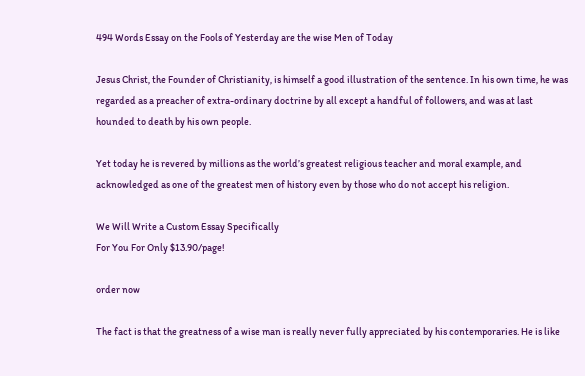494 Words Essay on the Fools of Yesterday are the wise Men of Today

Jesus Christ, the Founder of Christianity, is himself a good illustration of the sentence. In his own time, he was regarded as a preacher of extra-ordinary doctrine by all except a handful of followers, and was at last hounded to death by his own people.

Yet today he is revered by millions as the world’s greatest religious teacher and moral example, and acknowledged as one of the greatest men of history even by those who do not accept his religion.

We Will Write a Custom Essay Specifically
For You For Only $13.90/page!

order now

The fact is that the greatness of a wise man is really never fully appreciated by his contemporaries. He is like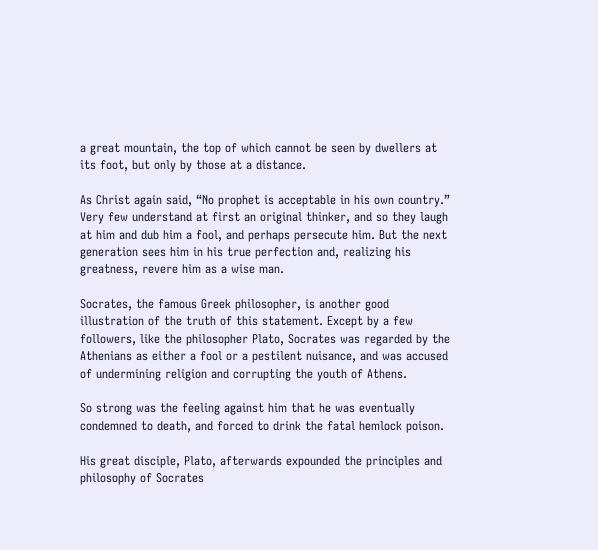a great mountain, the top of which cannot be seen by dwellers at its foot, but only by those at a distance.

As Christ again said, “No prophet is acceptable in his own country.” Very few understand at first an original thinker, and so they laugh at him and dub him a fool, and perhaps persecute him. But the next generation sees him in his true perfection and, realizing his greatness, revere him as a wise man.

Socrates, the famous Greek philosopher, is another good illustration of the truth of this statement. Except by a few followers, like the philosopher Plato, Socrates was regarded by the Athenians as either a fool or a pestilent nuisance, and was accused of undermining religion and corrupting the youth of Athens.

So strong was the feeling against him that he was eventually condemned to death, and forced to drink the fatal hemlock poison.

His great disciple, Plato, afterwards expounded the principles and philosophy of Socrates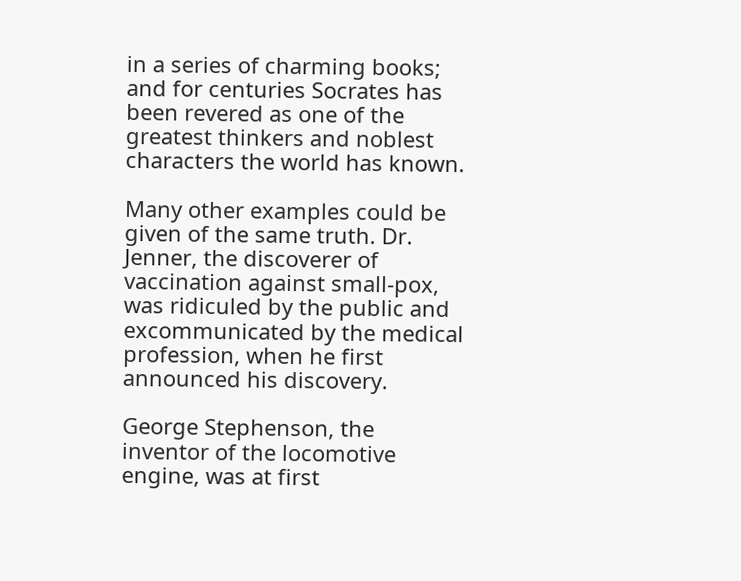in a series of charming books; and for centuries Socrates has been revered as one of the greatest thinkers and noblest characters the world has known.

Many other examples could be given of the same truth. Dr. Jenner, the discoverer of vaccination against small-pox, was ridiculed by the public and excommunicated by the medical profession, when he first announced his discovery.

George Stephenson, the inventor of the locomotive engine, was at first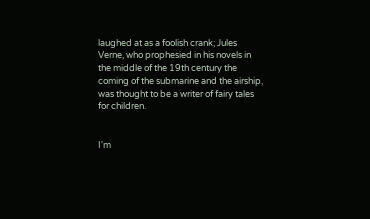laughed at as a foolish crank; Jules Verne, who prophesied in his novels in the middle of the 19th century the coming of the submarine and the airship, was thought to be a writer of fairy tales for children.


I'm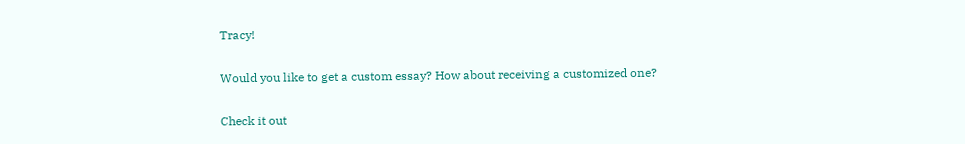Tracy!

Would you like to get a custom essay? How about receiving a customized one?

Check it out